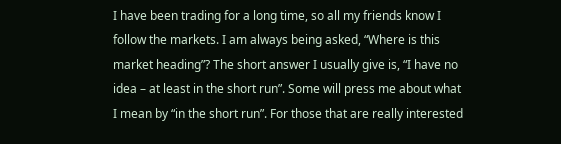I have been trading for a long time, so all my friends know I follow the markets. I am always being asked, “Where is this market heading”? The short answer I usually give is, “I have no idea – at least in the short run”. Some will press me about what I mean by “in the short run”. For those that are really interested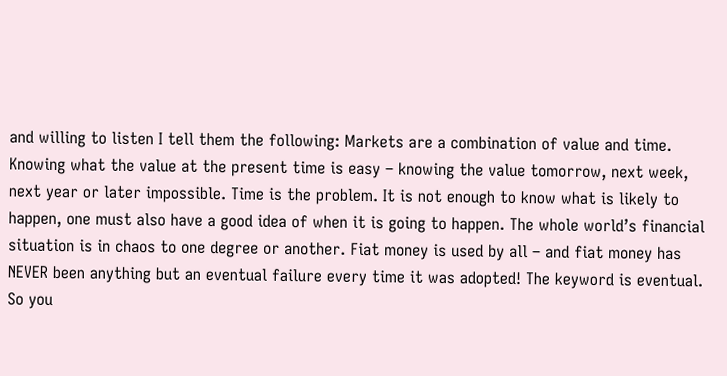and willing to listen I tell them the following: Markets are a combination of value and time. Knowing what the value at the present time is easy – knowing the value tomorrow, next week, next year or later impossible. Time is the problem. It is not enough to know what is likely to happen, one must also have a good idea of when it is going to happen. The whole world’s financial situation is in chaos to one degree or another. Fiat money is used by all – and fiat money has NEVER been anything but an eventual failure every time it was adopted! The keyword is eventual. So you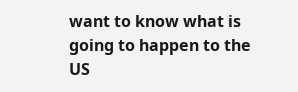want to know what is going to happen to the US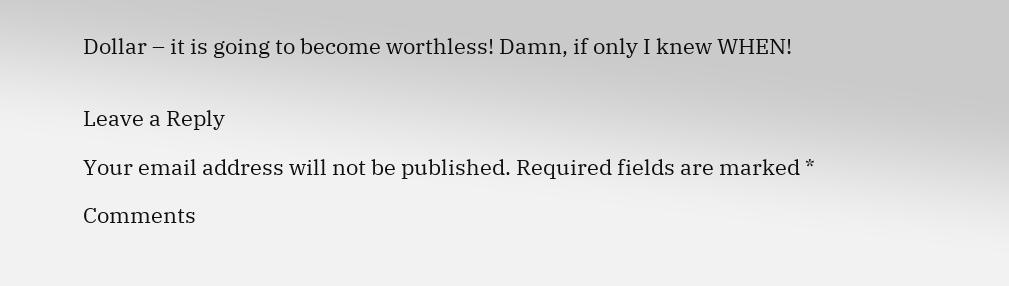Dollar – it is going to become worthless! Damn, if only I knew WHEN!


Leave a Reply

Your email address will not be published. Required fields are marked *

Comments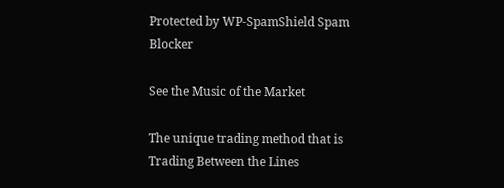Protected by WP-SpamShield Spam Blocker

See the Music of the Market

The unique trading method that is Trading Between the Lines